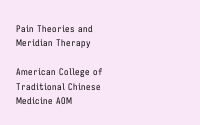Pain Theories and Meridian Therapy

American College of Traditional Chinese Medicine AOM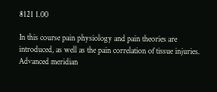8121 1.00

In this course pain physiology and pain theories are introduced, as well as the pain correlation of tissue injuries. Advanced meridian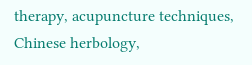therapy, acupuncture techniques, Chinese herbology,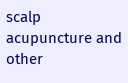scalp acupuncture and other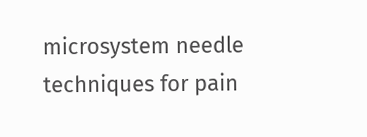microsystem needle techniques for pain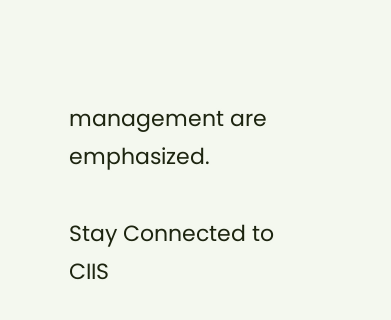management are emphasized.

Stay Connected to CIIS